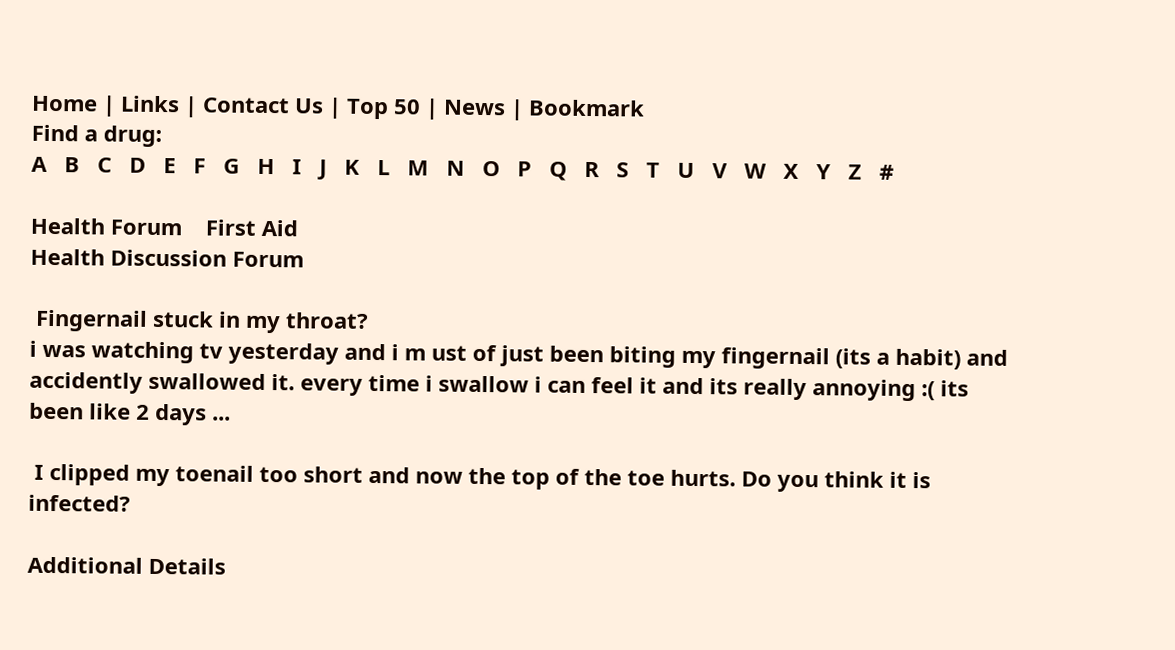Home | Links | Contact Us | Top 50 | News | Bookmark
Find a drug:
A   B   C   D   E   F   G   H   I   J   K   L   M   N   O   P   Q   R   S   T   U   V   W   X   Y   Z   #

Health Forum    First Aid
Health Discussion Forum

 Fingernail stuck in my throat?
i was watching tv yesterday and i m ust of just been biting my fingernail (its a habit) and accidently swallowed it. every time i swallow i can feel it and its really annoying :( its been like 2 days ...

 I clipped my toenail too short and now the top of the toe hurts. Do you think it is infected?

Additional Details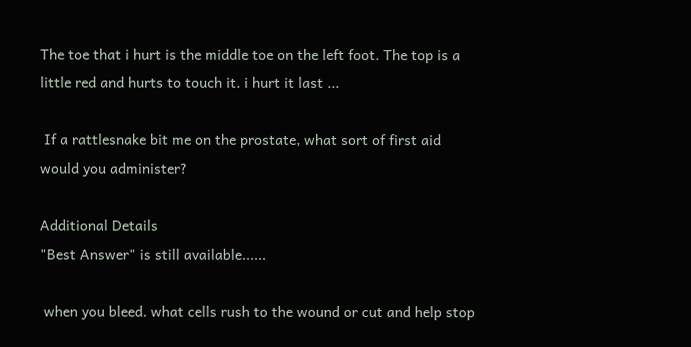The toe that i hurt is the middle toe on the left foot. The top is a little red and hurts to touch it. i hurt it last ...

 If a rattlesnake bit me on the prostate, what sort of first aid would you administer?

Additional Details
"Best Answer" is still available......

 when you bleed. what cells rush to the wound or cut and help stop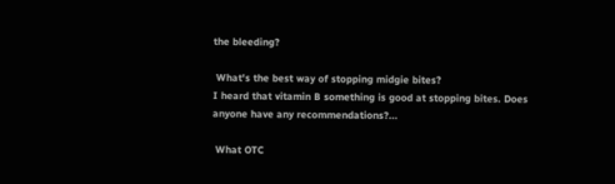the bleeding?

 What's the best way of stopping midgie bites?
I heard that vitamin B something is good at stopping bites. Does anyone have any recommendations?...

 What OTC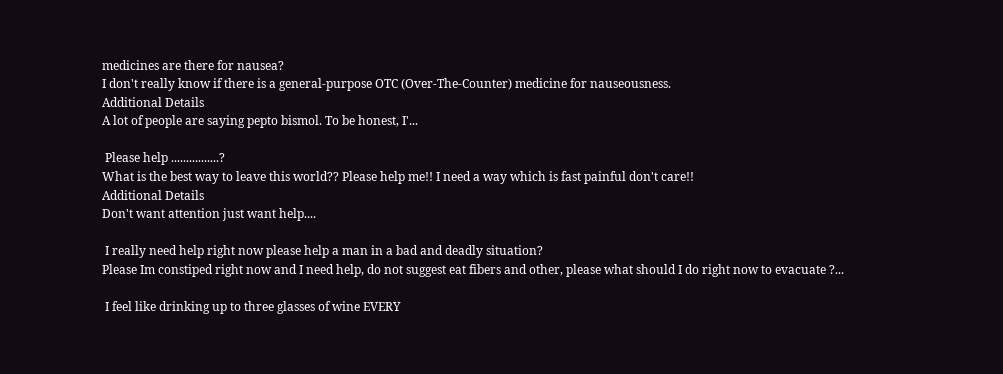medicines are there for nausea?
I don't really know if there is a general-purpose OTC (Over-The-Counter) medicine for nauseousness.
Additional Details
A lot of people are saying pepto bismol. To be honest, I'...

 Please help ................?
What is the best way to leave this world?? Please help me!! I need a way which is fast painful don't care!!
Additional Details
Don't want attention just want help....

 I really need help right now please help a man in a bad and deadly situation?
Please Im constiped right now and I need help, do not suggest eat fibers and other, please what should I do right now to evacuate ?...

 I feel like drinking up to three glasses of wine EVERY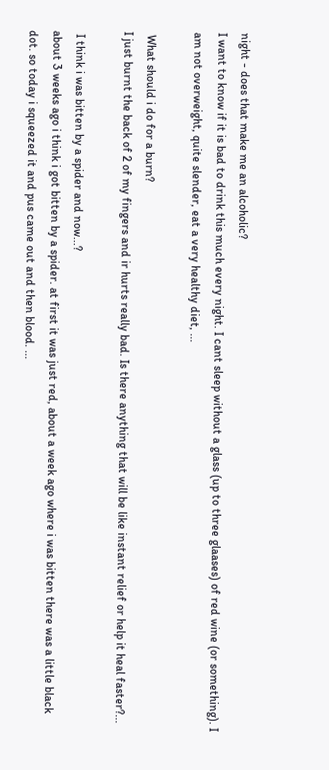night - does that make me an alcoholic?
I want to know if it is bad to drink this much every night. I cant sleep without a glass (up to three glaases) of red wine (or something). I am not overweight, quite slender, eat a very healthy diet, ...

 What should i do for a burn?
I just burnt the back of 2 of my fingers and ir hurts really bad. Is there anything that will be like instant relief or help it heal faster?...

 I think i was bitten by a spider and now...?
about 3 weeks ago i think i got bitten by a spider. at first it was just red, about a week ago where i was bitten there was a little black dot. so today i squeezed it and pus came out and then blood. ...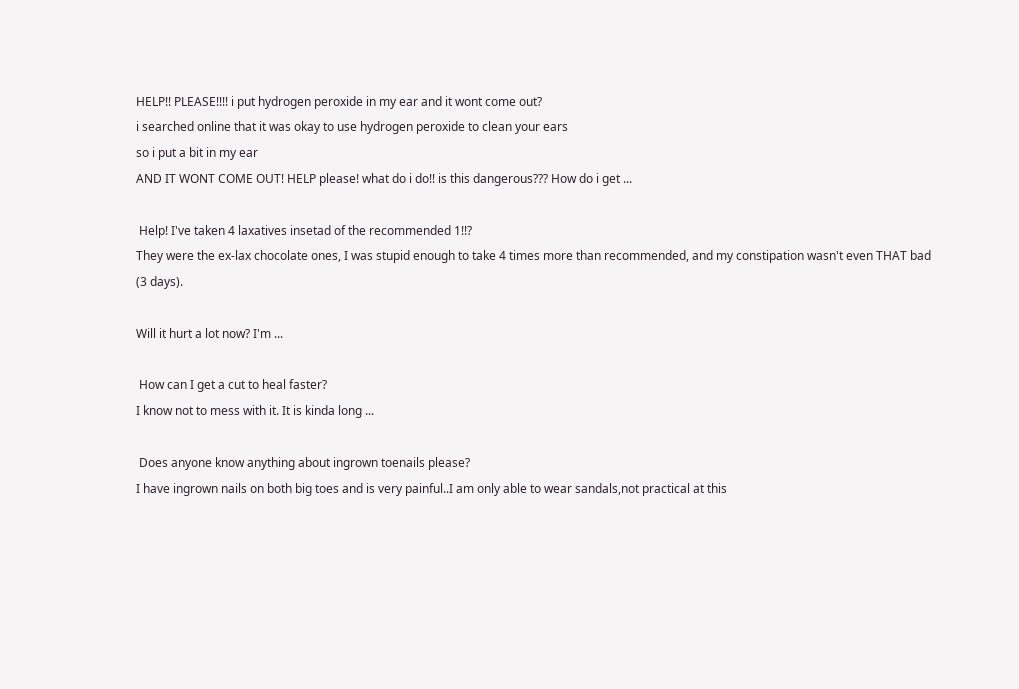HELP!! PLEASE!!!! i put hydrogen peroxide in my ear and it wont come out?
i searched online that it was okay to use hydrogen peroxide to clean your ears
so i put a bit in my ear
AND IT WONT COME OUT! HELP please! what do i do!! is this dangerous??? How do i get ...

 Help! I've taken 4 laxatives insetad of the recommended 1!!?
They were the ex-lax chocolate ones, I was stupid enough to take 4 times more than recommended, and my constipation wasn't even THAT bad (3 days).

Will it hurt a lot now? I'm ...

 How can I get a cut to heal faster?
I know not to mess with it. It is kinda long ...

 Does anyone know anything about ingrown toenails please?
I have ingrown nails on both big toes and is very painful..I am only able to wear sandals,not practical at this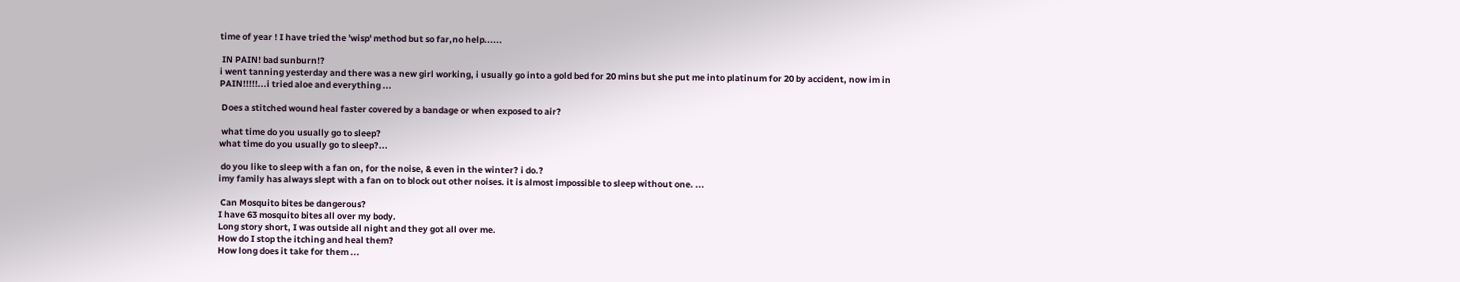time of year ! I have tried the 'wisp' method but so far,no help......

 IN PAIN! bad sunburn!?
i went tanning yesterday and there was a new girl working, i usually go into a gold bed for 20 mins but she put me into platinum for 20 by accident, now im in PAIN!!!!!...i tried aloe and everything ...

 Does a stitched wound heal faster covered by a bandage or when exposed to air?

 what time do you usually go to sleep?
what time do you usually go to sleep?...

 do you like to sleep with a fan on, for the noise, & even in the winter? i do.?
imy family has always slept with a fan on to block out other noises. it is almost impossible to sleep without one. ...

 Can Mosquito bites be dangerous?
I have 63 mosquito bites all over my body.
Long story short, I was outside all night and they got all over me.
How do I stop the itching and heal them?
How long does it take for them ...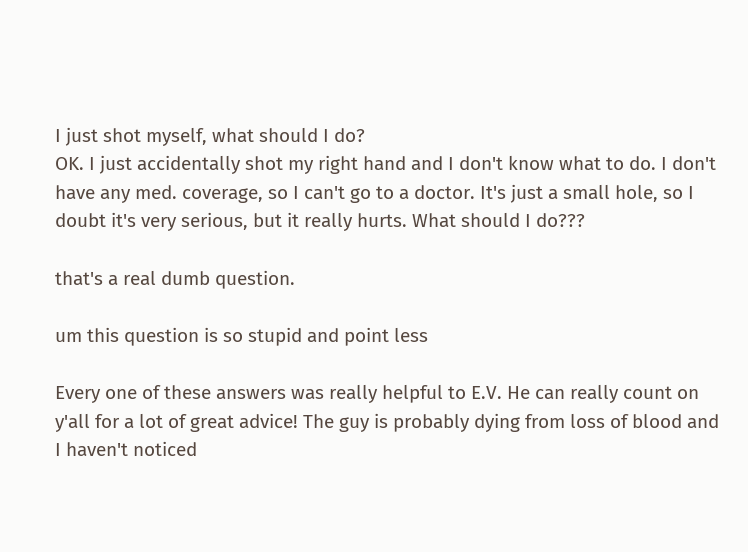I just shot myself, what should I do?
OK. I just accidentally shot my right hand and I don't know what to do. I don't have any med. coverage, so I can't go to a doctor. It's just a small hole, so I doubt it's very serious, but it really hurts. What should I do???

that's a real dumb question.

um this question is so stupid and point less

Every one of these answers was really helpful to E.V. He can really count on y'all for a lot of great advice! The guy is probably dying from loss of blood and I haven't noticed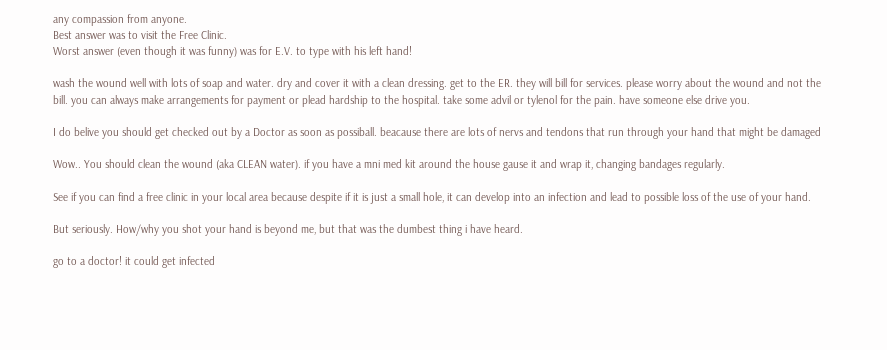any compassion from anyone.
Best answer was to visit the Free Clinic.
Worst answer (even though it was funny) was for E.V. to type with his left hand!

wash the wound well with lots of soap and water. dry and cover it with a clean dressing. get to the ER. they will bill for services. please worry about the wound and not the bill. you can always make arrangements for payment or plead hardship to the hospital. take some advil or tylenol for the pain. have someone else drive you.

I do belive you should get checked out by a Doctor as soon as possiball. beacause there are lots of nervs and tendons that run through your hand that might be damaged

Wow.. You should clean the wound (aka CLEAN water). if you have a mni med kit around the house gause it and wrap it, changing bandages regularly.

See if you can find a free clinic in your local area because despite if it is just a small hole, it can develop into an infection and lead to possible loss of the use of your hand.

But seriously. How/why you shot your hand is beyond me, but that was the dumbest thing i have heard.

go to a doctor! it could get infected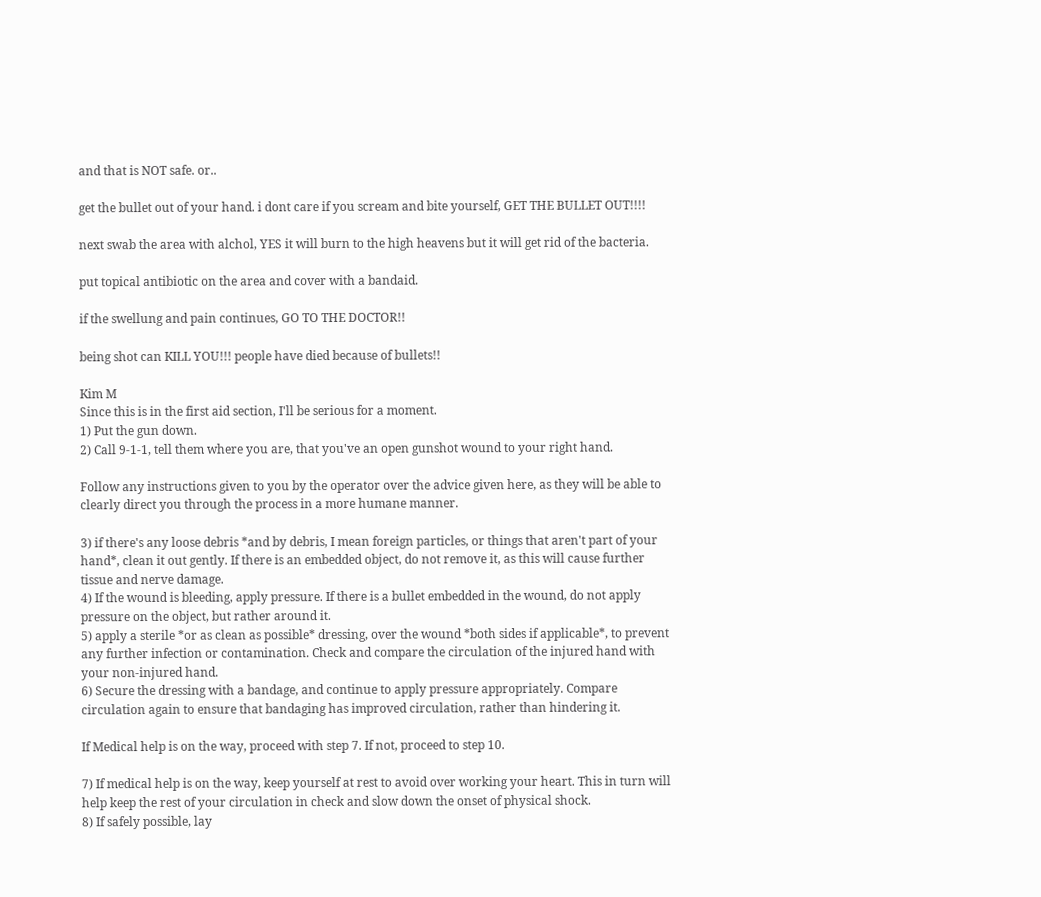and that is NOT safe. or..

get the bullet out of your hand. i dont care if you scream and bite yourself, GET THE BULLET OUT!!!!

next swab the area with alchol, YES it will burn to the high heavens but it will get rid of the bacteria.

put topical antibiotic on the area and cover with a bandaid.

if the swellung and pain continues, GO TO THE DOCTOR!!

being shot can KILL YOU!!! people have died because of bullets!!

Kim M
Since this is in the first aid section, I'll be serious for a moment.
1) Put the gun down.
2) Call 9-1-1, tell them where you are, that you've an open gunshot wound to your right hand.

Follow any instructions given to you by the operator over the advice given here, as they will be able to clearly direct you through the process in a more humane manner.

3) if there's any loose debris *and by debris, I mean foreign particles, or things that aren't part of your hand*, clean it out gently. If there is an embedded object, do not remove it, as this will cause further tissue and nerve damage.
4) If the wound is bleeding, apply pressure. If there is a bullet embedded in the wound, do not apply pressure on the object, but rather around it.
5) apply a sterile *or as clean as possible* dressing, over the wound *both sides if applicable*, to prevent any further infection or contamination. Check and compare the circulation of the injured hand with your non-injured hand.
6) Secure the dressing with a bandage, and continue to apply pressure appropriately. Compare circulation again to ensure that bandaging has improved circulation, rather than hindering it.

If Medical help is on the way, proceed with step 7. If not, proceed to step 10.

7) If medical help is on the way, keep yourself at rest to avoid over working your heart. This in turn will help keep the rest of your circulation in check and slow down the onset of physical shock.
8) If safely possible, lay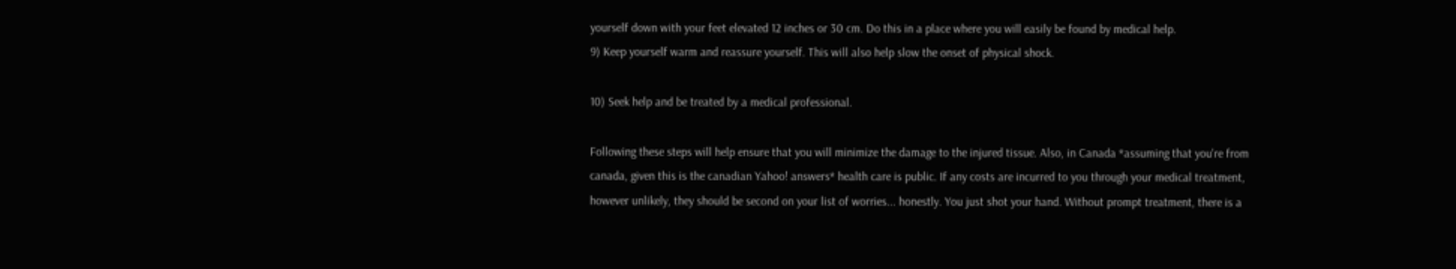yourself down with your feet elevated 12 inches or 30 cm. Do this in a place where you will easily be found by medical help.
9) Keep yourself warm and reassure yourself. This will also help slow the onset of physical shock.

10) Seek help and be treated by a medical professional.

Following these steps will help ensure that you will minimize the damage to the injured tissue. Also, in Canada *assuming that you're from canada, given this is the canadian Yahoo! answers* health care is public. If any costs are incurred to you through your medical treatment, however unlikely, they should be second on your list of worries... honestly. You just shot your hand. Without prompt treatment, there is a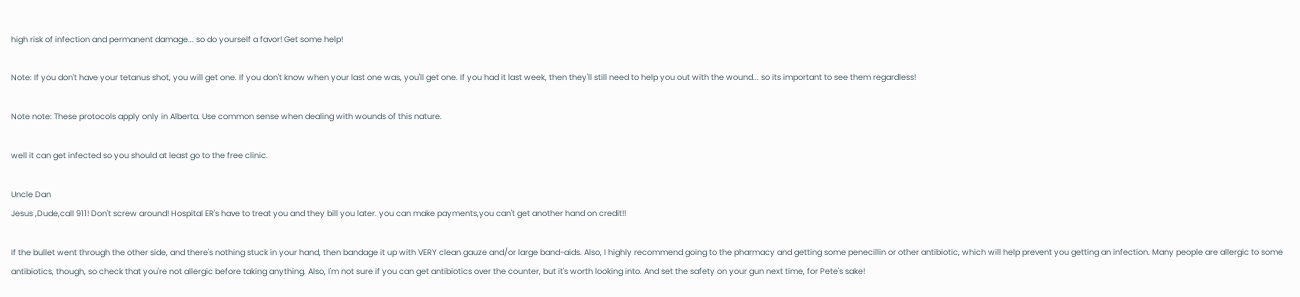high risk of infection and permanent damage... so do yourself a favor! Get some help!

Note: If you don't have your tetanus shot, you will get one. If you don't know when your last one was, you'll get one. If you had it last week, then they'll still need to help you out with the wound... so its important to see them regardless!

Note note: These protocols apply only in Alberta. Use common sense when dealing with wounds of this nature.

well it can get infected so you should at least go to the free clinic.

Uncle Dan
Jesus ,Dude,call 911! Don't screw around! Hospital ER's have to treat you and they bill you later. you can make payments,you can't get another hand on credit!!

If the bullet went through the other side, and there's nothing stuck in your hand, then bandage it up with VERY clean gauze and/or large band-aids. Also, I highly recommend going to the pharmacy and getting some penecillin or other antibiotic, which will help prevent you getting an infection. Many people are allergic to some antibiotics, though, so check that you're not allergic before taking anything. Also, I'm not sure if you can get antibiotics over the counter, but it's worth looking into. And set the safety on your gun next time, for Pete's sake!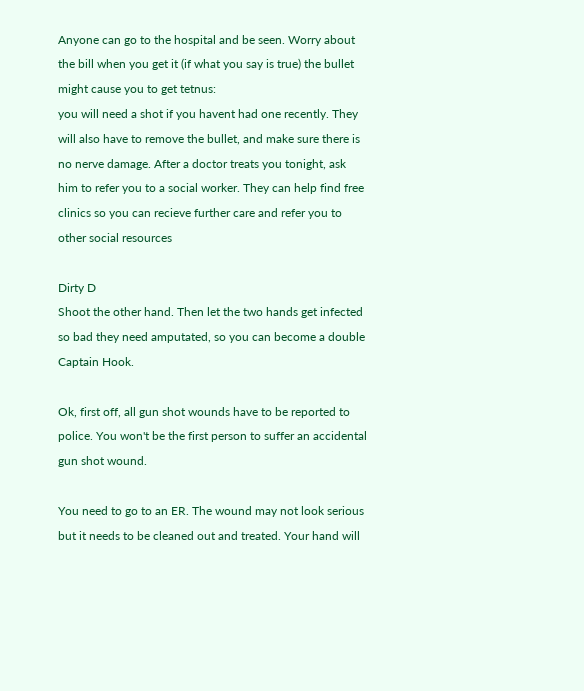Anyone can go to the hospital and be seen. Worry about the bill when you get it (if what you say is true) the bullet might cause you to get tetnus:
you will need a shot if you havent had one recently. They will also have to remove the bullet, and make sure there is no nerve damage. After a doctor treats you tonight, ask him to refer you to a social worker. They can help find free clinics so you can recieve further care and refer you to other social resources

Dirty D
Shoot the other hand. Then let the two hands get infected so bad they need amputated, so you can become a double Captain Hook.

Ok, first off, all gun shot wounds have to be reported to police. You won't be the first person to suffer an accidental gun shot wound.

You need to go to an ER. The wound may not look serious but it needs to be cleaned out and treated. Your hand will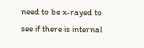need to be x-rayed to see if there is internal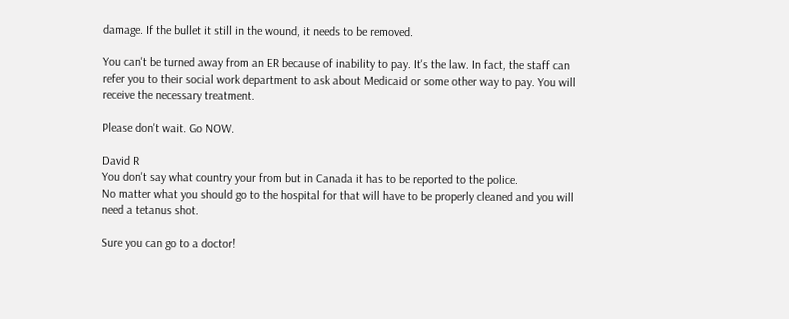damage. If the bullet it still in the wound, it needs to be removed.

You can't be turned away from an ER because of inability to pay. It's the law. In fact, the staff can refer you to their social work department to ask about Medicaid or some other way to pay. You will receive the necessary treatment.

Please don't wait. Go NOW.

David R
You don't say what country your from but in Canada it has to be reported to the police.
No matter what you should go to the hospital for that will have to be properly cleaned and you will need a tetanus shot.

Sure you can go to a doctor!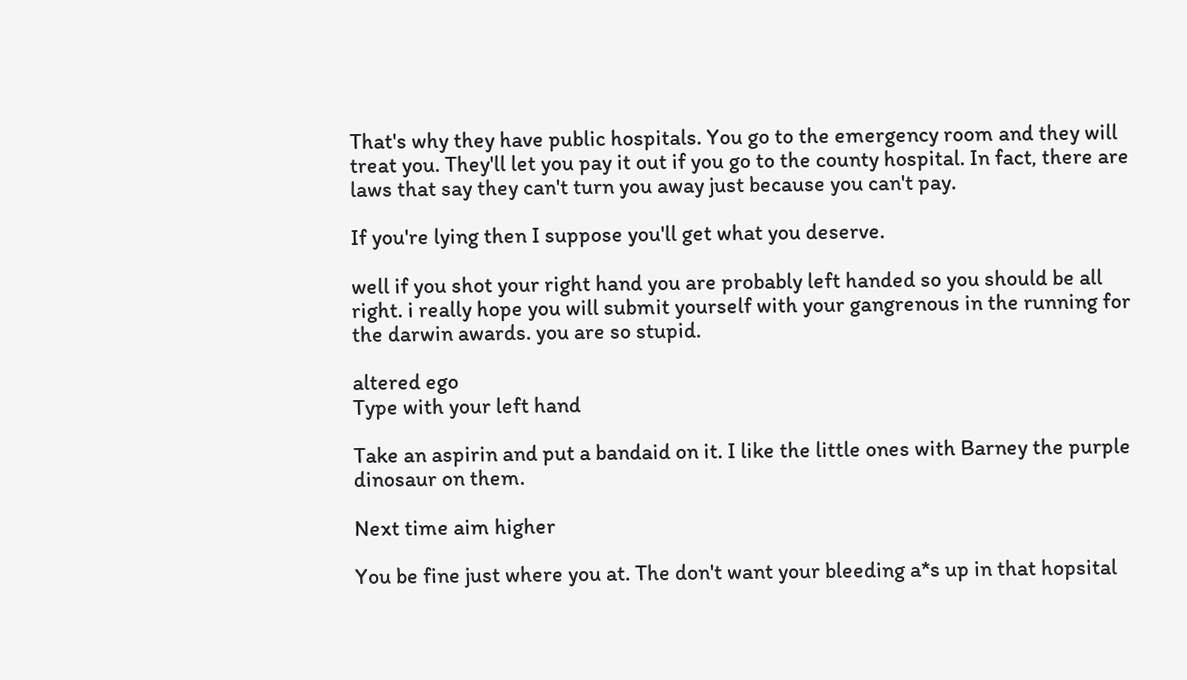That's why they have public hospitals. You go to the emergency room and they will treat you. They'll let you pay it out if you go to the county hospital. In fact, there are laws that say they can't turn you away just because you can't pay.

If you're lying then I suppose you'll get what you deserve.

well if you shot your right hand you are probably left handed so you should be all right. i really hope you will submit yourself with your gangrenous in the running for the darwin awards. you are so stupid.

altered ego
Type with your left hand

Take an aspirin and put a bandaid on it. I like the little ones with Barney the purple dinosaur on them.

Next time aim higher

You be fine just where you at. The don't want your bleeding a*s up in that hopsital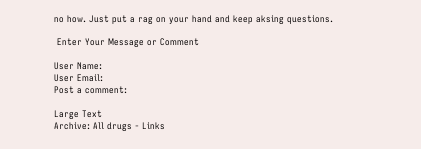no how. Just put a rag on your hand and keep aksing questions.

 Enter Your Message or Comment

User Name:
User Email:
Post a comment:

Large Text
Archive: All drugs - Links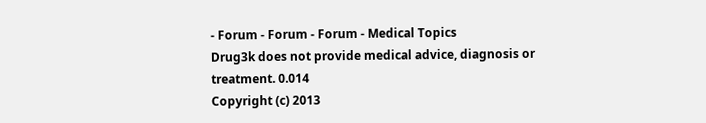- Forum - Forum - Forum - Medical Topics
Drug3k does not provide medical advice, diagnosis or treatment. 0.014
Copyright (c) 2013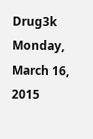Drug3k Monday, March 16, 2015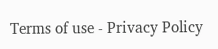Terms of use - Privacy Policy